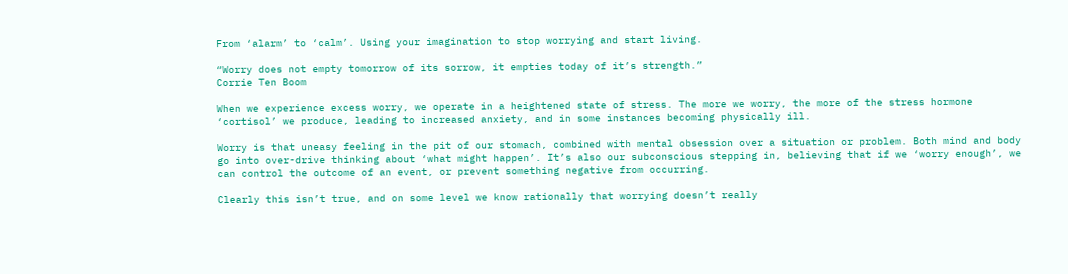From ‘alarm’ to ‘calm’. Using your imagination to stop worrying and start living.

“Worry does not empty tomorrow of its sorrow, it empties today of it’s strength.”
Corrie Ten Boom

When we experience excess worry, we operate in a heightened state of stress. The more we worry, the more of the stress hormone ‘cortisol’ we produce, leading to increased anxiety, and in some instances becoming physically ill.

Worry is that uneasy feeling in the pit of our stomach, combined with mental obsession over a situation or problem. Both mind and body go into over-drive thinking about ‘what might happen’. It’s also our subconscious stepping in, believing that if we ‘worry enough’, we can control the outcome of an event, or prevent something negative from occurring.

Clearly this isn’t true, and on some level we know rationally that worrying doesn’t really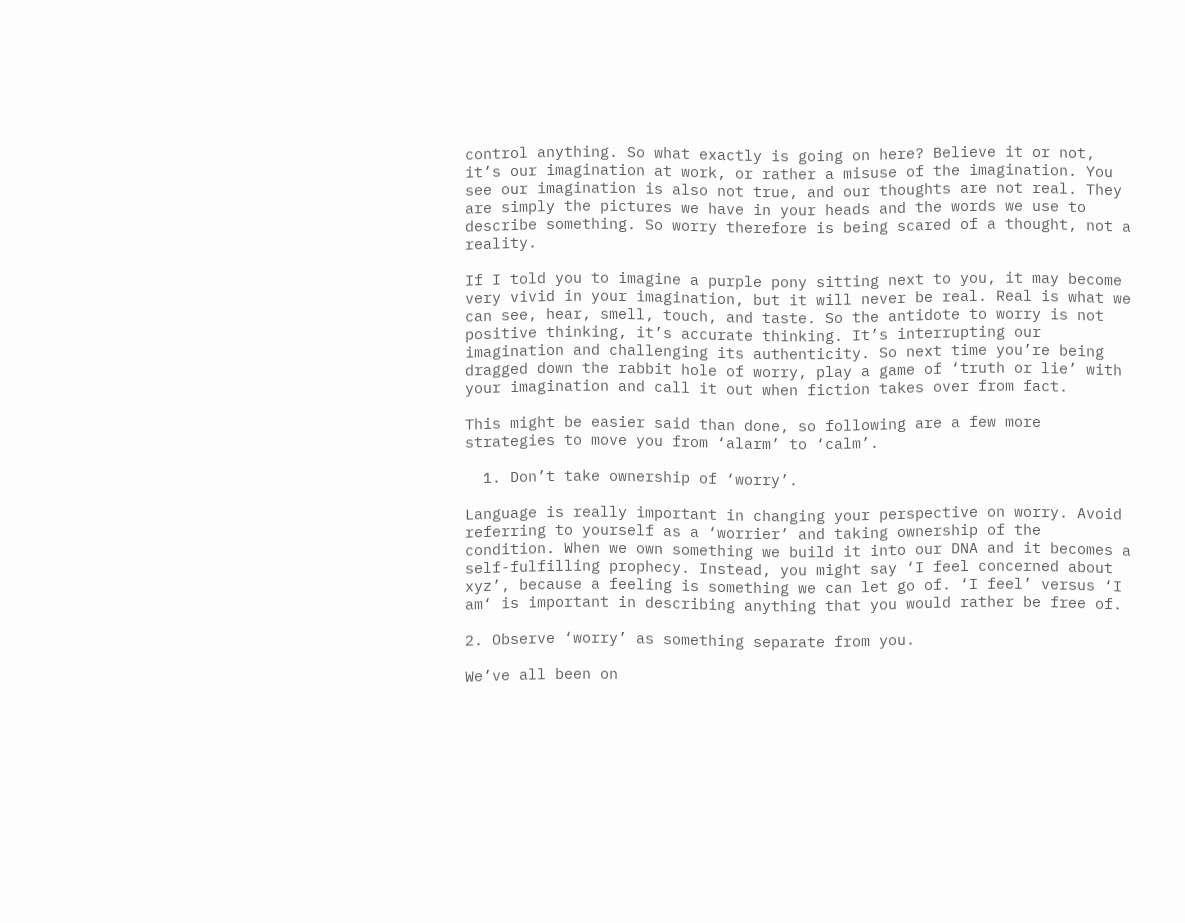control anything. So what exactly is going on here? Believe it or not, it’s our imagination at work, or rather a misuse of the imagination. You see our imagination is also not true, and our thoughts are not real. They are simply the pictures we have in your heads and the words we use to describe something. So worry therefore is being scared of a thought, not a reality.

If I told you to imagine a purple pony sitting next to you, it may become very vivid in your imagination, but it will never be real. Real is what we can see, hear, smell, touch, and taste. So the antidote to worry is not positive thinking, it’s accurate thinking. It’s interrupting our imagination and challenging its authenticity. So next time you’re being dragged down the rabbit hole of worry, play a game of ‘truth or lie’ with your imagination and call it out when fiction takes over from fact.

This might be easier said than done, so following are a few more strategies to move you from ‘alarm’ to ‘calm’.

  1. Don’t take ownership of ‘worry’.

Language is really important in changing your perspective on worry. Avoid referring to yourself as a ‘worrier’ and taking ownership of the condition. When we own something we build it into our DNA and it becomes a self-fulfilling prophecy. Instead, you might say ‘I feel concerned about xyz’, because a feeling is something we can let go of. ‘I feel’ versus ‘I am‘ is important in describing anything that you would rather be free of.

2. Observe ‘worry’ as something separate from you.

We’ve all been on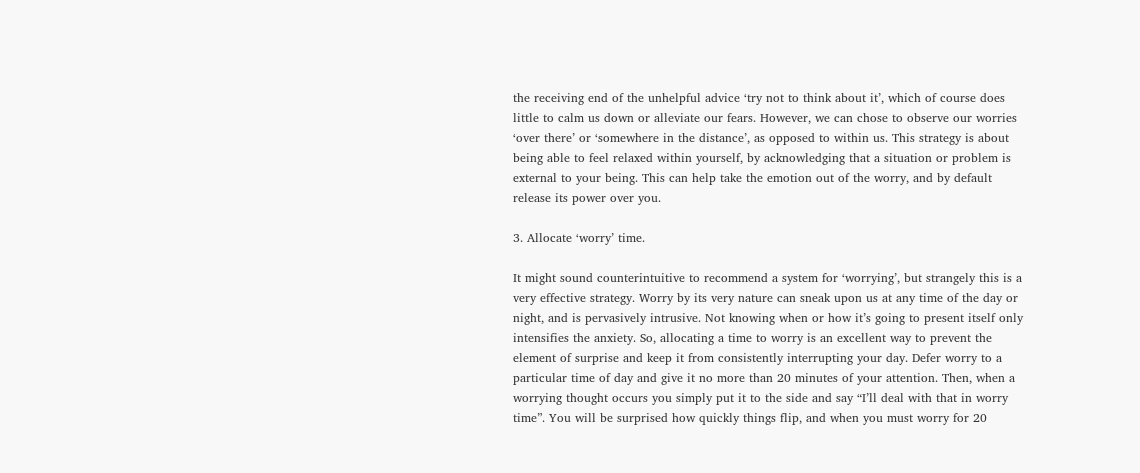the receiving end of the unhelpful advice ‘try not to think about it’, which of course does little to calm us down or alleviate our fears. However, we can chose to observe our worries ‘over there’ or ‘somewhere in the distance’, as opposed to within us. This strategy is about being able to feel relaxed within yourself, by acknowledging that a situation or problem is external to your being. This can help take the emotion out of the worry, and by default release its power over you.

3. Allocate ‘worry’ time.

It might sound counterintuitive to recommend a system for ‘worrying’, but strangely this is a very effective strategy. Worry by its very nature can sneak upon us at any time of the day or night, and is pervasively intrusive. Not knowing when or how it’s going to present itself only intensifies the anxiety. So, allocating a time to worry is an excellent way to prevent the element of surprise and keep it from consistently interrupting your day. Defer worry to a particular time of day and give it no more than 20 minutes of your attention. Then, when a worrying thought occurs you simply put it to the side and say “I’ll deal with that in worry time”. You will be surprised how quickly things flip, and when you must worry for 20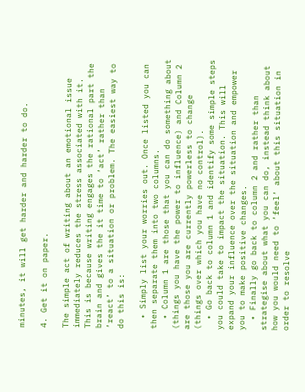minutes, it will get harder and harder to do.

4. Get it on paper.

The simple act of writing about an emotional issue immediately reduces the stress associated with it. This is because writing engages the rational part the brain and gives the it time to ‘act’ rather than ‘react’ to a situation or problem. The easiest way to do this is:

  • Simply list your worries out. Once listed you can then separate them into two columns.
  • Column 1 are those that you can do something about (things you have the power to influence) and Column 2 are those you are currently powerless to change (things over which you have no control).
  • Go back to column 1 and identify some simple steps you could take to impact the situation. This will expand your influence over the situation and empower you to make positive changes.
  • Finally go back to column 2 and rather than strategise about what you can do, instead think about how you would need to ‘feel‘ about this situation in order to resolve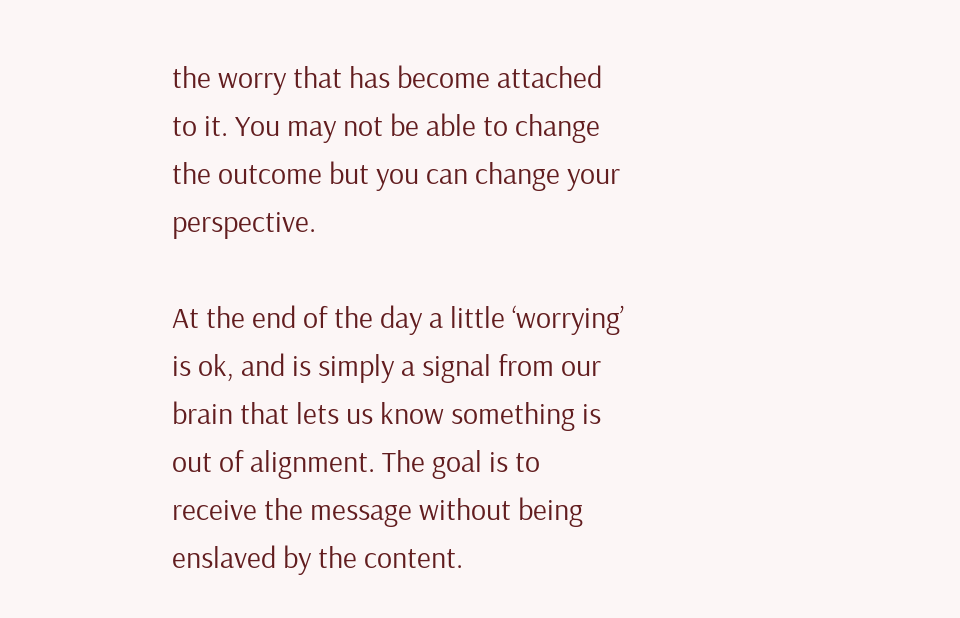the worry that has become attached to it. You may not be able to change the outcome but you can change your perspective.

At the end of the day a little ‘worrying’ is ok, and is simply a signal from our brain that lets us know something is out of alignment. The goal is to receive the message without being enslaved by the content.